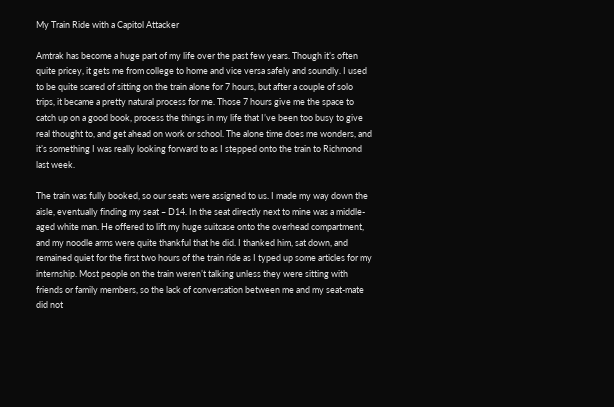My Train Ride with a Capitol Attacker

Amtrak has become a huge part of my life over the past few years. Though it’s often quite pricey, it gets me from college to home and vice versa safely and soundly. I used to be quite scared of sitting on the train alone for 7 hours, but after a couple of solo trips, it became a pretty natural process for me. Those 7 hours give me the space to catch up on a good book, process the things in my life that I’ve been too busy to give real thought to, and get ahead on work or school. The alone time does me wonders, and it’s something I was really looking forward to as I stepped onto the train to Richmond last week.

The train was fully booked, so our seats were assigned to us. I made my way down the aisle, eventually finding my seat – D14. In the seat directly next to mine was a middle-aged white man. He offered to lift my huge suitcase onto the overhead compartment, and my noodle arms were quite thankful that he did. I thanked him, sat down, and remained quiet for the first two hours of the train ride as I typed up some articles for my internship. Most people on the train weren’t talking unless they were sitting with friends or family members, so the lack of conversation between me and my seat-mate did not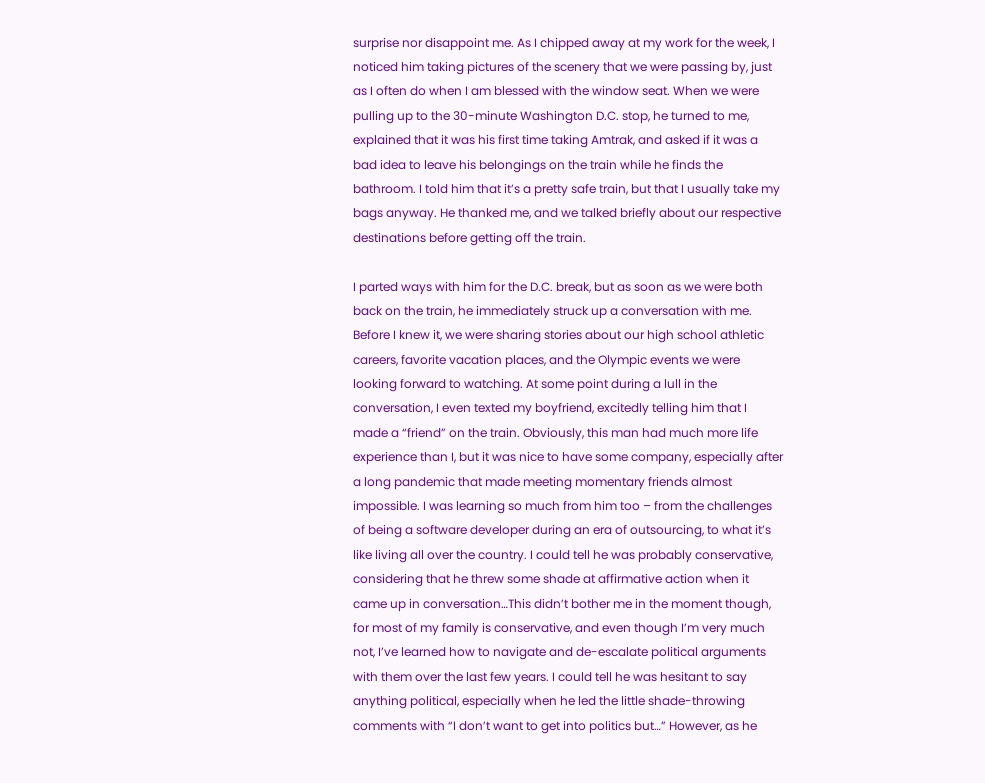surprise nor disappoint me. As I chipped away at my work for the week, I noticed him taking pictures of the scenery that we were passing by, just as I often do when I am blessed with the window seat. When we were pulling up to the 30-minute Washington D.C. stop, he turned to me, explained that it was his first time taking Amtrak, and asked if it was a bad idea to leave his belongings on the train while he finds the bathroom. I told him that it’s a pretty safe train, but that I usually take my bags anyway. He thanked me, and we talked briefly about our respective destinations before getting off the train.

I parted ways with him for the D.C. break, but as soon as we were both back on the train, he immediately struck up a conversation with me. Before I knew it, we were sharing stories about our high school athletic careers, favorite vacation places, and the Olympic events we were looking forward to watching. At some point during a lull in the conversation, I even texted my boyfriend, excitedly telling him that I made a “friend” on the train. Obviously, this man had much more life experience than I, but it was nice to have some company, especially after a long pandemic that made meeting momentary friends almost impossible. I was learning so much from him too – from the challenges of being a software developer during an era of outsourcing, to what it’s like living all over the country. I could tell he was probably conservative, considering that he threw some shade at affirmative action when it came up in conversation…This didn’t bother me in the moment though, for most of my family is conservative, and even though I’m very much not, I’ve learned how to navigate and de-escalate political arguments with them over the last few years. I could tell he was hesitant to say anything political, especially when he led the little shade-throwing comments with “I don’t want to get into politics but…” However, as he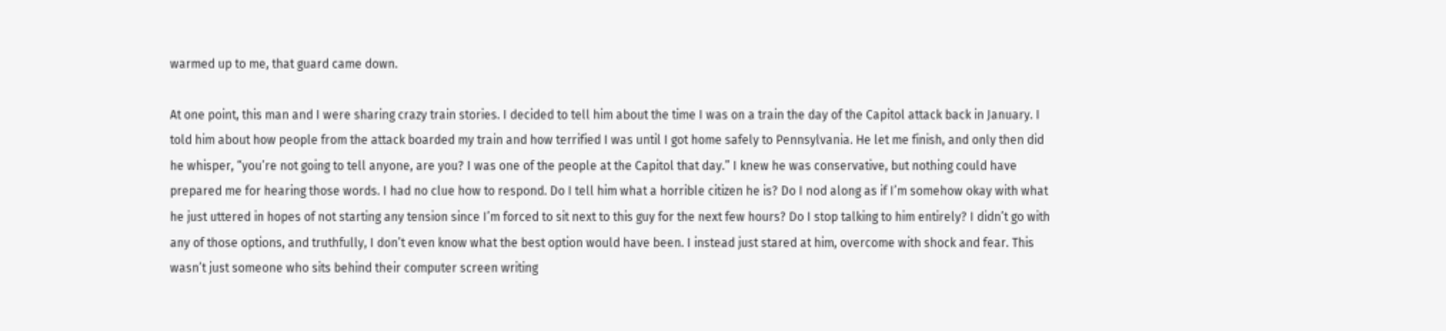warmed up to me, that guard came down.

At one point, this man and I were sharing crazy train stories. I decided to tell him about the time I was on a train the day of the Capitol attack back in January. I told him about how people from the attack boarded my train and how terrified I was until I got home safely to Pennsylvania. He let me finish, and only then did he whisper, “you’re not going to tell anyone, are you? I was one of the people at the Capitol that day.” I knew he was conservative, but nothing could have prepared me for hearing those words. I had no clue how to respond. Do I tell him what a horrible citizen he is? Do I nod along as if I’m somehow okay with what he just uttered in hopes of not starting any tension since I’m forced to sit next to this guy for the next few hours? Do I stop talking to him entirely? I didn’t go with any of those options, and truthfully, I don’t even know what the best option would have been. I instead just stared at him, overcome with shock and fear. This wasn’t just someone who sits behind their computer screen writing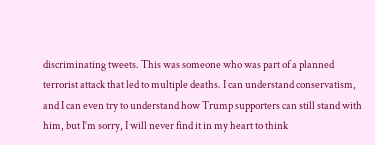discriminating tweets. This was someone who was part of a planned terrorist attack that led to multiple deaths. I can understand conservatism, and I can even try to understand how Trump supporters can still stand with him, but I’m sorry, I will never find it in my heart to think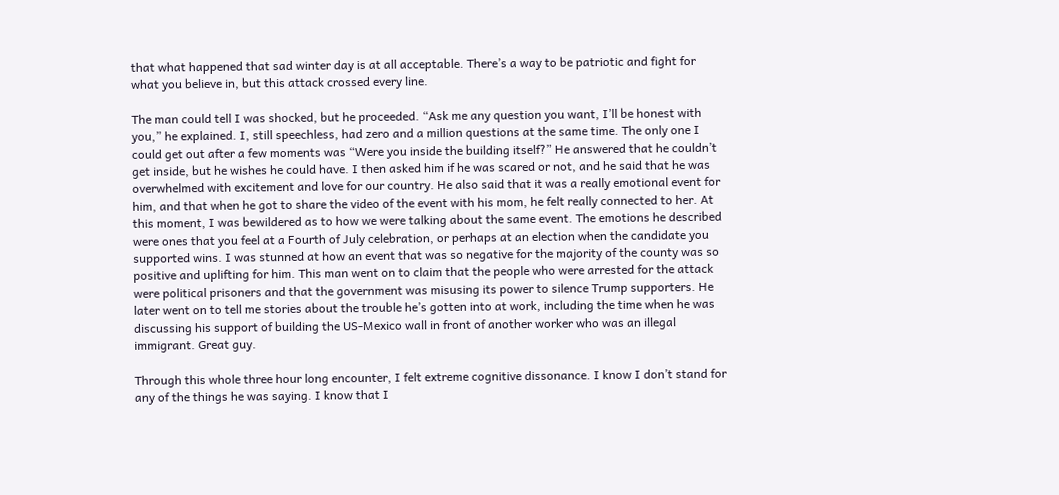that what happened that sad winter day is at all acceptable. There’s a way to be patriotic and fight for what you believe in, but this attack crossed every line.

The man could tell I was shocked, but he proceeded. “Ask me any question you want, I’ll be honest with you,” he explained. I, still speechless, had zero and a million questions at the same time. The only one I could get out after a few moments was “Were you inside the building itself?” He answered that he couldn’t get inside, but he wishes he could have. I then asked him if he was scared or not, and he said that he was overwhelmed with excitement and love for our country. He also said that it was a really emotional event for him, and that when he got to share the video of the event with his mom, he felt really connected to her. At this moment, I was bewildered as to how we were talking about the same event. The emotions he described were ones that you feel at a Fourth of July celebration, or perhaps at an election when the candidate you supported wins. I was stunned at how an event that was so negative for the majority of the county was so positive and uplifting for him. This man went on to claim that the people who were arrested for the attack were political prisoners and that the government was misusing its power to silence Trump supporters. He later went on to tell me stories about the trouble he’s gotten into at work, including the time when he was discussing his support of building the US-Mexico wall in front of another worker who was an illegal immigrant. Great guy.

Through this whole three hour long encounter, I felt extreme cognitive dissonance. I know I don’t stand for any of the things he was saying. I know that I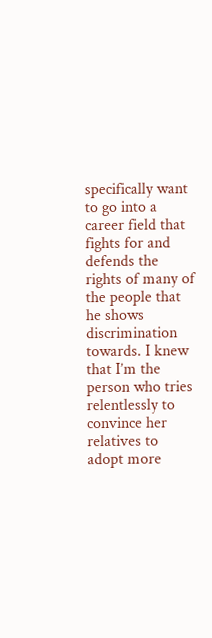specifically want to go into a career field that fights for and defends the rights of many of the people that he shows discrimination towards. I knew that I’m the person who tries relentlessly to convince her relatives to adopt more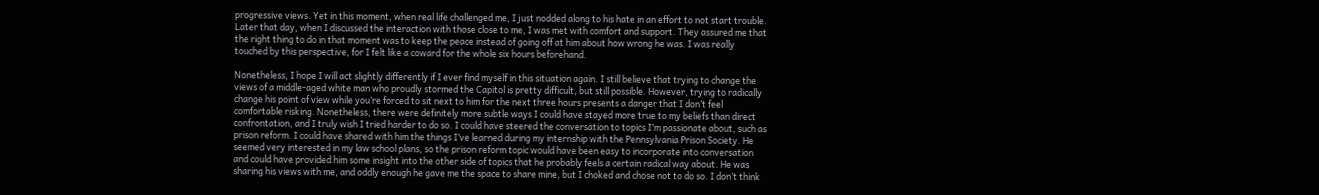progressive views. Yet in this moment, when real life challenged me, I just nodded along to his hate in an effort to not start trouble. Later that day, when I discussed the interaction with those close to me, I was met with comfort and support. They assured me that the right thing to do in that moment was to keep the peace instead of going off at him about how wrong he was. I was really touched by this perspective, for I felt like a coward for the whole six hours beforehand.

Nonetheless, I hope I will act slightly differently if I ever find myself in this situation again. I still believe that trying to change the views of a middle-aged white man who proudly stormed the Capitol is pretty difficult, but still possible. However, trying to radically change his point of view while you’re forced to sit next to him for the next three hours presents a danger that I don’t feel comfortable risking. Nonetheless, there were definitely more subtle ways I could have stayed more true to my beliefs than direct confrontation, and I truly wish I tried harder to do so. I could have steered the conversation to topics I’m passionate about, such as prison reform. I could have shared with him the things I’ve learned during my internship with the Pennsylvania Prison Society. He seemed very interested in my law school plans, so the prison reform topic would have been easy to incorporate into conversation and could have provided him some insight into the other side of topics that he probably feels a certain radical way about. He was sharing his views with me, and oddly enough he gave me the space to share mine, but I choked and chose not to do so. I don’t think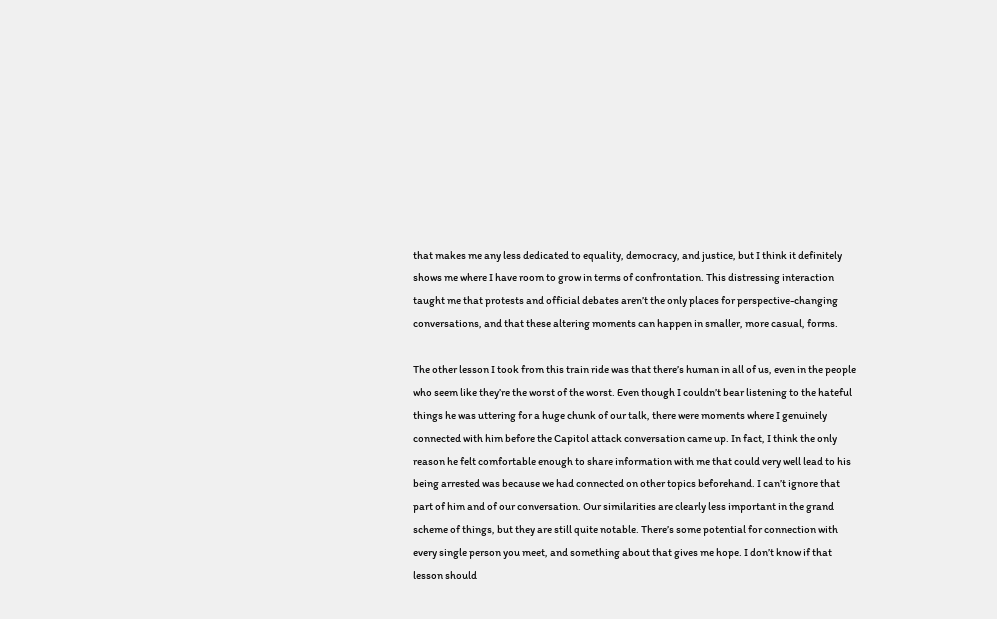that makes me any less dedicated to equality, democracy, and justice, but I think it definitely shows me where I have room to grow in terms of confrontation. This distressing interaction taught me that protests and official debates aren’t the only places for perspective-changing conversations, and that these altering moments can happen in smaller, more casual, forms.

The other lesson I took from this train ride was that there’s human in all of us, even in the people who seem like they’re the worst of the worst. Even though I couldn’t bear listening to the hateful things he was uttering for a huge chunk of our talk, there were moments where I genuinely connected with him before the Capitol attack conversation came up. In fact, I think the only reason he felt comfortable enough to share information with me that could very well lead to his being arrested was because we had connected on other topics beforehand. I can’t ignore that part of him and of our conversation. Our similarities are clearly less important in the grand scheme of things, but they are still quite notable. There’s some potential for connection with every single person you meet, and something about that gives me hope. I don’t know if that lesson should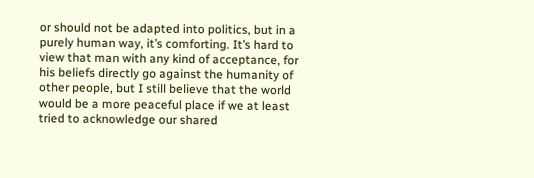or should not be adapted into politics, but in a purely human way, it’s comforting. It’s hard to view that man with any kind of acceptance, for his beliefs directly go against the humanity of other people, but I still believe that the world would be a more peaceful place if we at least tried to acknowledge our shared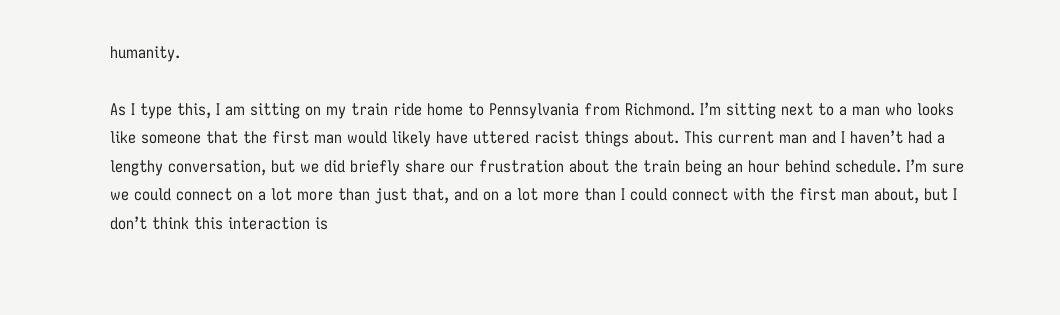humanity.

As I type this, I am sitting on my train ride home to Pennsylvania from Richmond. I’m sitting next to a man who looks like someone that the first man would likely have uttered racist things about. This current man and I haven’t had a lengthy conversation, but we did briefly share our frustration about the train being an hour behind schedule. I’m sure we could connect on a lot more than just that, and on a lot more than I could connect with the first man about, but I don’t think this interaction is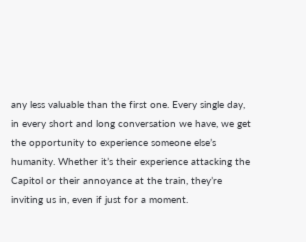any less valuable than the first one. Every single day, in every short and long conversation we have, we get the opportunity to experience someone else’s humanity. Whether it’s their experience attacking the Capitol or their annoyance at the train, they’re inviting us in, even if just for a moment.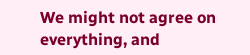We might not agree on everything, and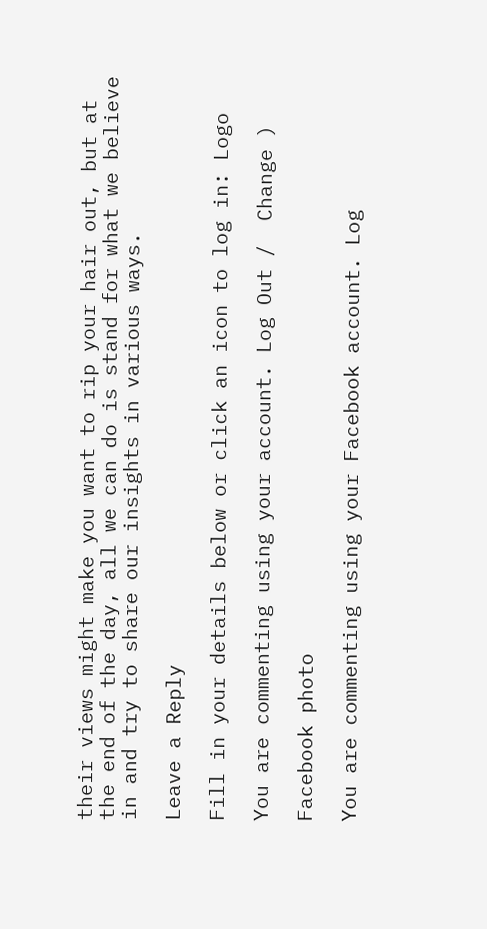their views might make you want to rip your hair out, but at the end of the day, all we can do is stand for what we believe in and try to share our insights in various ways.

Leave a Reply

Fill in your details below or click an icon to log in: Logo

You are commenting using your account. Log Out /  Change )

Facebook photo

You are commenting using your Facebook account. Log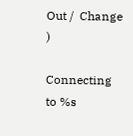Out /  Change )

Connecting to %s